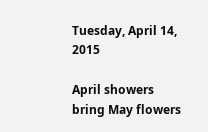Tuesday, April 14, 2015

April showers bring May flowers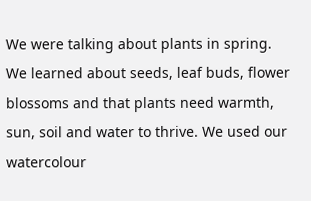We were talking about plants in spring. We learned about seeds, leaf buds, flower blossoms and that plants need warmth, sun, soil and water to thrive. We used our watercolour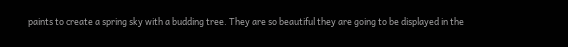paints to create a spring sky with a budding tree. They are so beautiful they are going to be displayed in the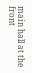main hall at the front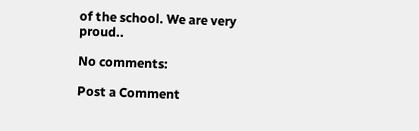of the school. We are very proud..

No comments:

Post a Comment